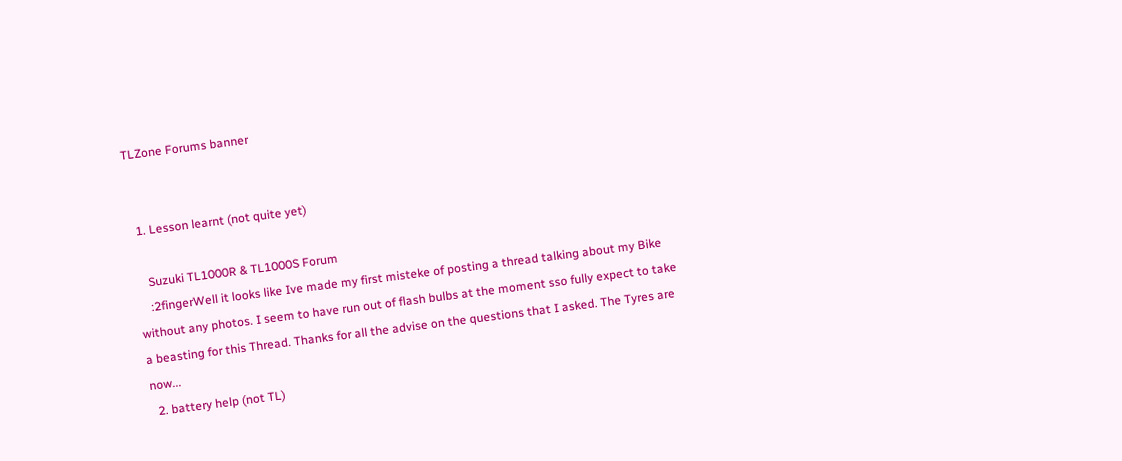TLZone Forums banner


  1. Lesson learnt (not quite yet)

    Suzuki TL1000R & TL1000S Forum
    :2fingerWell it looks like Ive made my first misteke of posting a thread talking about my Bike without any photos. I seem to have run out of flash bulbs at the moment sso fully expect to take a beasting for this Thread. Thanks for all the advise on the questions that I asked. The Tyres are now...
  2. battery help (not TL)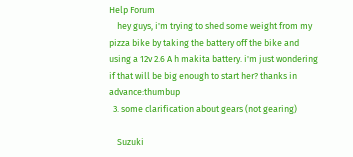Help Forum
    hey guys, i'm trying to shed some weight from my pizza bike by taking the battery off the bike and using a 12v 2.6 A h makita battery. i'm just wondering if that will be big enough to start her? thanks in advance:thumbup
  3. some clarification about gears (not gearing)

    Suzuki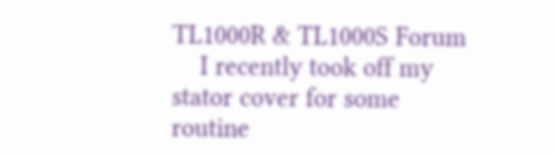TL1000R & TL1000S Forum
    I recently took off my stator cover for some routine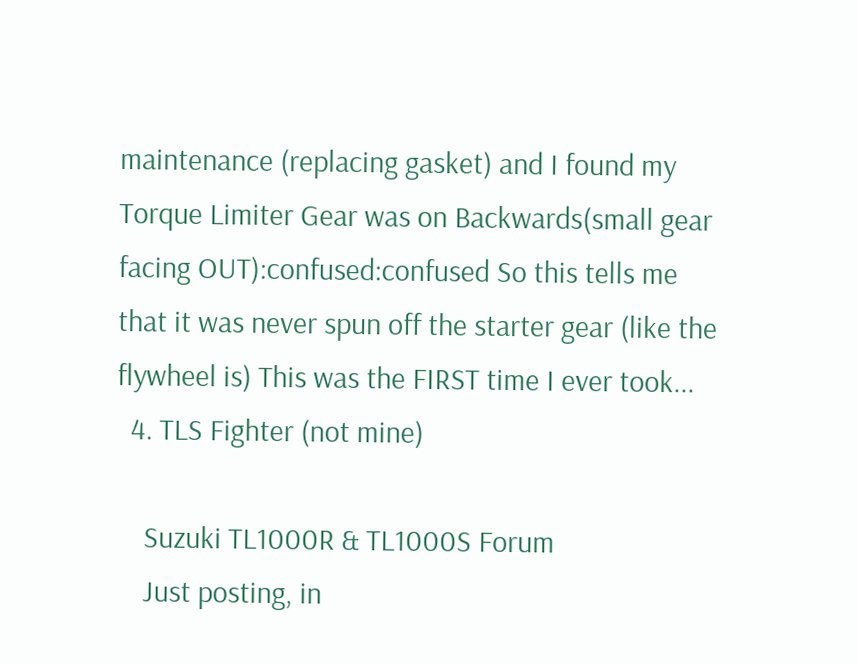maintenance (replacing gasket) and I found my Torque Limiter Gear was on Backwards(small gear facing OUT):confused:confused So this tells me that it was never spun off the starter gear (like the flywheel is) This was the FIRST time I ever took...
  4. TLS Fighter (not mine)

    Suzuki TL1000R & TL1000S Forum
    Just posting, in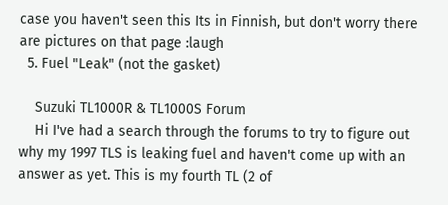case you haven't seen this Its in Finnish, but don't worry there are pictures on that page :laugh
  5. Fuel "Leak" (not the gasket)

    Suzuki TL1000R & TL1000S Forum
    Hi I've had a search through the forums to try to figure out why my 1997 TLS is leaking fuel and haven't come up with an answer as yet. This is my fourth TL (2 of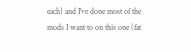each) and I've done most of the mods I want to on this one (fat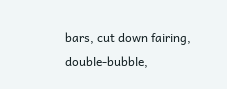bars, cut down fairing, double-bubble,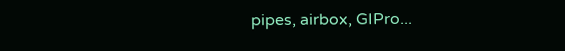pipes, airbox, GIPro...